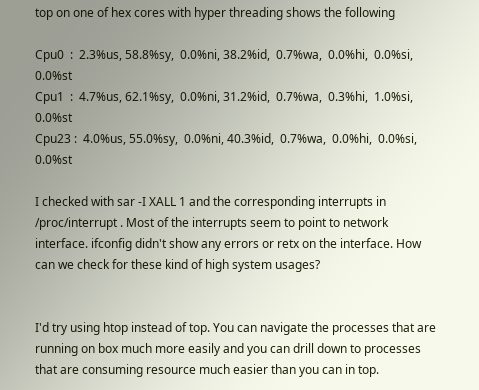top on one of hex cores with hyper threading shows the following

Cpu0  :  2.3%us, 58.8%sy,  0.0%ni, 38.2%id,  0.7%wa,  0.0%hi,  0.0%si,  0.0%st
Cpu1  :  4.7%us, 62.1%sy,  0.0%ni, 31.2%id,  0.7%wa,  0.3%hi,  1.0%si,  0.0%st
Cpu23 :  4.0%us, 55.0%sy,  0.0%ni, 40.3%id,  0.7%wa,  0.0%hi,  0.0%si,  0.0%st

I checked with sar -I XALL 1 and the corresponding interrupts in /proc/interrupt . Most of the interrupts seem to point to network interface. ifconfig didn't show any errors or retx on the interface. How can we check for these kind of high system usages?


I'd try using htop instead of top. You can navigate the processes that are running on box much more easily and you can drill down to processes that are consuming resource much easier than you can in top.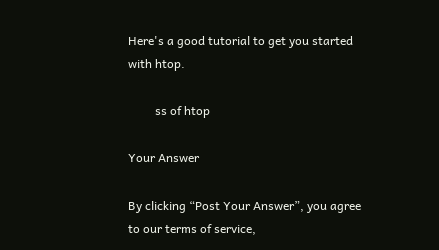Here's a good tutorial to get you started with htop.

         ss of htop

Your Answer

By clicking “Post Your Answer”, you agree to our terms of service,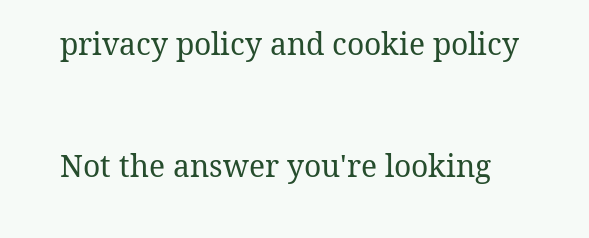privacy policy and cookie policy

Not the answer you're looking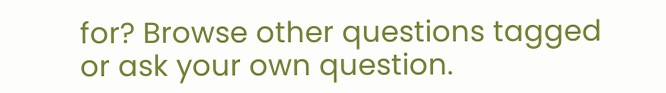for? Browse other questions tagged or ask your own question.